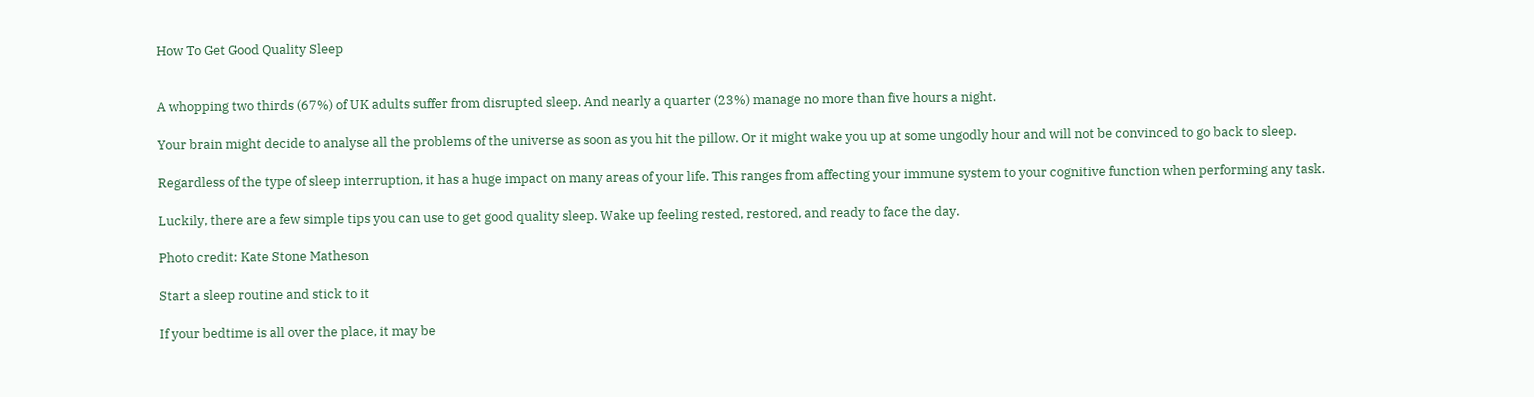How To Get Good Quality Sleep


A whopping two thirds (67%) of UK adults suffer from disrupted sleep. And nearly a quarter (23%) manage no more than five hours a night.

Your brain might decide to analyse all the problems of the universe as soon as you hit the pillow. Or it might wake you up at some ungodly hour and will not be convinced to go back to sleep.

Regardless of the type of sleep interruption, it has a huge impact on many areas of your life. This ranges from affecting your immune system to your cognitive function when performing any task.

Luckily, there are a few simple tips you can use to get good quality sleep. Wake up feeling rested, restored, and ready to face the day.

Photo credit: Kate Stone Matheson

Start a sleep routine and stick to it

If your bedtime is all over the place, it may be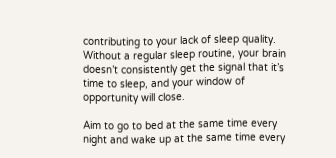contributing to your lack of sleep quality. Without a regular sleep routine, your brain doesn’t consistently get the signal that it’s time to sleep, and your window of opportunity will close.

Aim to go to bed at the same time every night and wake up at the same time every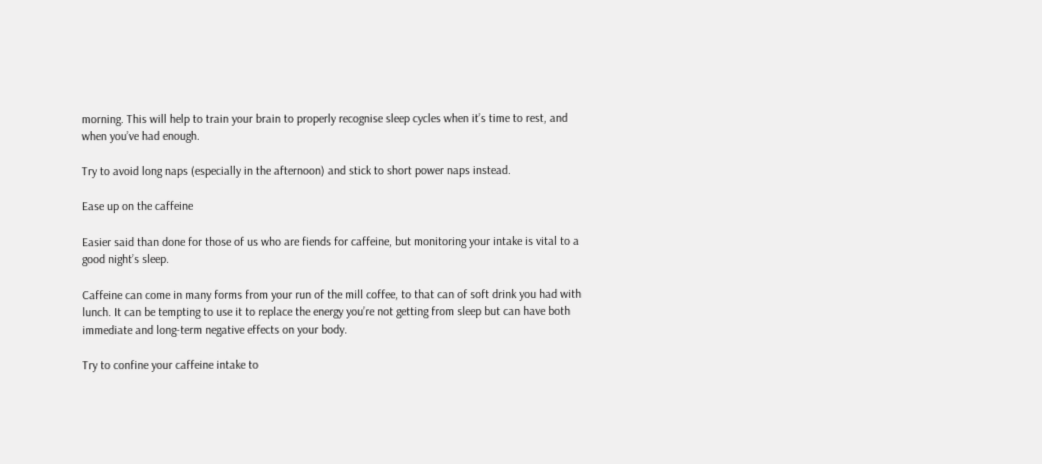morning. This will help to train your brain to properly recognise sleep cycles when it’s time to rest, and when you’ve had enough.

Try to avoid long naps (especially in the afternoon) and stick to short power naps instead.

Ease up on the caffeine

Easier said than done for those of us who are fiends for caffeine, but monitoring your intake is vital to a good night’s sleep.

Caffeine can come in many forms from your run of the mill coffee, to that can of soft drink you had with lunch. It can be tempting to use it to replace the energy you’re not getting from sleep but can have both immediate and long-term negative effects on your body.

Try to confine your caffeine intake to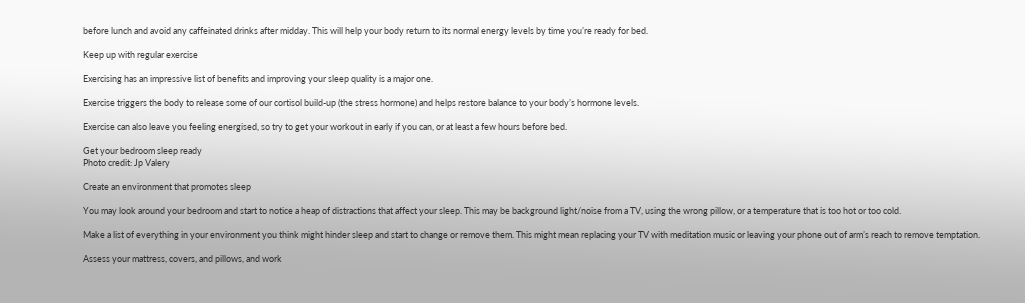before lunch and avoid any caffeinated drinks after midday. This will help your body return to its normal energy levels by time you’re ready for bed.

Keep up with regular exercise

Exercising has an impressive list of benefits and improving your sleep quality is a major one.

Exercise triggers the body to release some of our cortisol build-up (the stress hormone) and helps restore balance to your body’s hormone levels.

Exercise can also leave you feeling energised, so try to get your workout in early if you can, or at least a few hours before bed.

Get your bedroom sleep ready
Photo credit: Jp Valery

Create an environment that promotes sleep

You may look around your bedroom and start to notice a heap of distractions that affect your sleep. This may be background light/noise from a TV, using the wrong pillow, or a temperature that is too hot or too cold.

Make a list of everything in your environment you think might hinder sleep and start to change or remove them. This might mean replacing your TV with meditation music or leaving your phone out of arm’s reach to remove temptation.

Assess your mattress, covers, and pillows, and work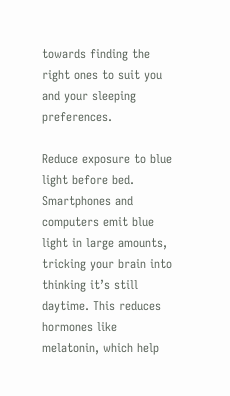towards finding the right ones to suit you and your sleeping preferences.

Reduce exposure to blue light before bed. Smartphones and computers emit blue light in large amounts, tricking your brain into thinking it’s still daytime. This reduces hormones like melatonin, which help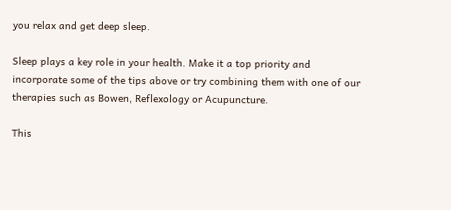you relax and get deep sleep.

Sleep plays a key role in your health. Make it a top priority and incorporate some of the tips above or try combining them with one of our therapies such as Bowen, Reflexology or Acupuncture.

This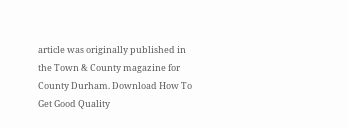article was originally published in the Town & County magazine for County Durham. Download How To Get Good Quality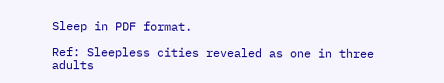Sleep in PDF format.

Ref: Sleepless cities revealed as one in three adults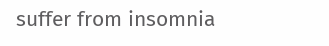suffer from insomnia